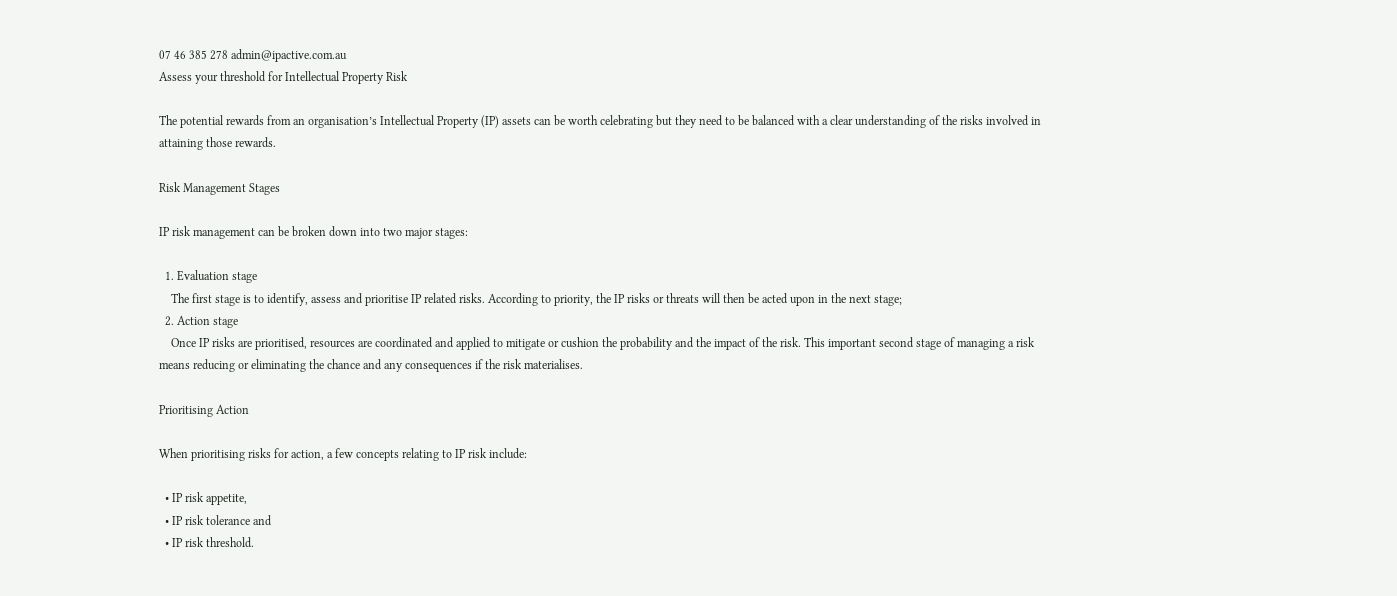07 46 385 278 admin@ipactive.com.au
Assess your threshold for Intellectual Property Risk

The potential rewards from an organisation’s Intellectual Property (IP) assets can be worth celebrating but they need to be balanced with a clear understanding of the risks involved in attaining those rewards.

Risk Management Stages

IP risk management can be broken down into two major stages:

  1. Evaluation stage
    The first stage is to identify, assess and prioritise IP related risks. According to priority, the IP risks or threats will then be acted upon in the next stage;
  2. Action stage
    Once IP risks are prioritised, resources are coordinated and applied to mitigate or cushion the probability and the impact of the risk. This important second stage of managing a risk means reducing or eliminating the chance and any consequences if the risk materialises.

Prioritising Action

When prioritising risks for action, a few concepts relating to IP risk include:

  • IP risk appetite,
  • IP risk tolerance and
  • IP risk threshold.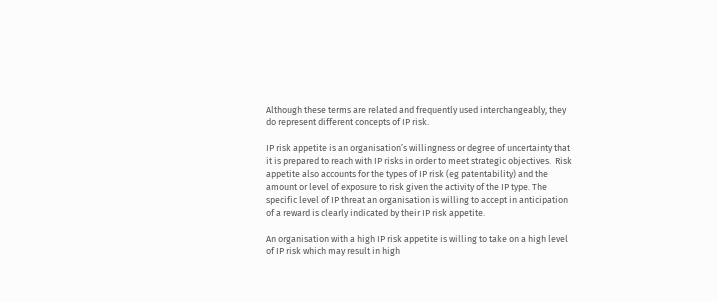Although these terms are related and frequently used interchangeably, they do represent different concepts of IP risk.

IP risk appetite is an organisation’s willingness or degree of uncertainty that it is prepared to reach with IP risks in order to meet strategic objectives.  Risk appetite also accounts for the types of IP risk (eg patentability) and the amount or level of exposure to risk given the activity of the IP type. The specific level of IP threat an organisation is willing to accept in anticipation of a reward is clearly indicated by their IP risk appetite.

An organisation with a high IP risk appetite is willing to take on a high level of IP risk which may result in high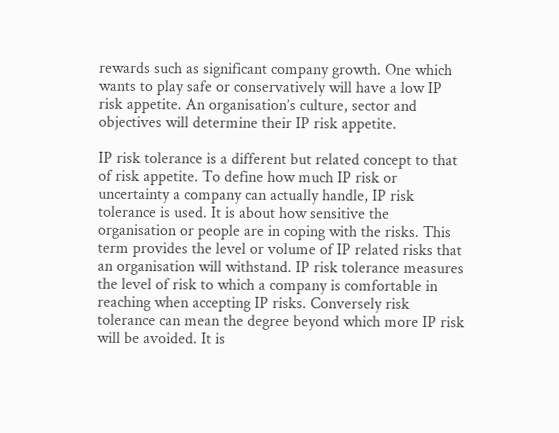rewards such as significant company growth. One which wants to play safe or conservatively will have a low IP risk appetite. An organisation’s culture, sector and objectives will determine their IP risk appetite.

IP risk tolerance is a different but related concept to that of risk appetite. To define how much IP risk or uncertainty a company can actually handle, IP risk tolerance is used. It is about how sensitive the organisation or people are in coping with the risks. This term provides the level or volume of IP related risks that an organisation will withstand. IP risk tolerance measures the level of risk to which a company is comfortable in reaching when accepting IP risks. Conversely risk tolerance can mean the degree beyond which more IP risk will be avoided. It is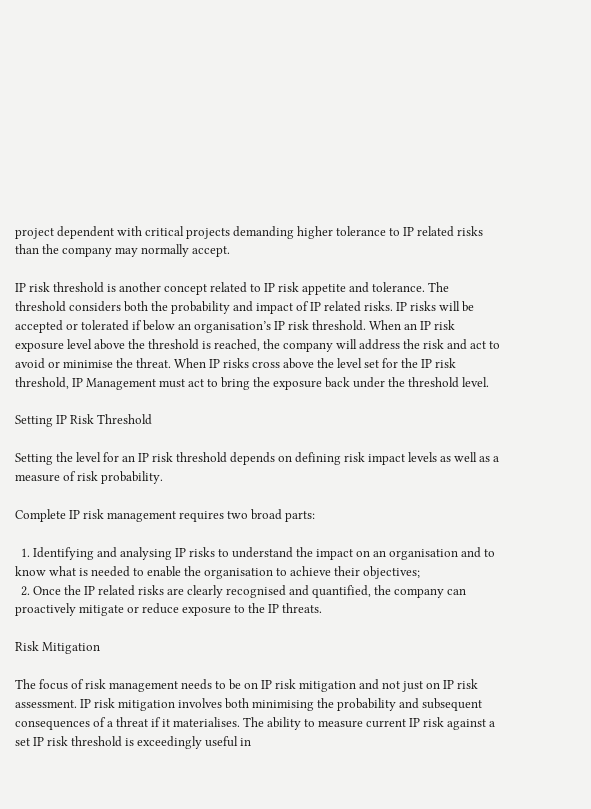project dependent with critical projects demanding higher tolerance to IP related risks than the company may normally accept.

IP risk threshold is another concept related to IP risk appetite and tolerance. The threshold considers both the probability and impact of IP related risks. IP risks will be accepted or tolerated if below an organisation’s IP risk threshold. When an IP risk exposure level above the threshold is reached, the company will address the risk and act to avoid or minimise the threat. When IP risks cross above the level set for the IP risk threshold, IP Management must act to bring the exposure back under the threshold level.

Setting IP Risk Threshold

Setting the level for an IP risk threshold depends on defining risk impact levels as well as a measure of risk probability.

Complete IP risk management requires two broad parts:

  1. Identifying and analysing IP risks to understand the impact on an organisation and to know what is needed to enable the organisation to achieve their objectives;
  2. Once the IP related risks are clearly recognised and quantified, the company can proactively mitigate or reduce exposure to the IP threats.

Risk Mitigation

The focus of risk management needs to be on IP risk mitigation and not just on IP risk assessment. IP risk mitigation involves both minimising the probability and subsequent consequences of a threat if it materialises. The ability to measure current IP risk against a set IP risk threshold is exceedingly useful in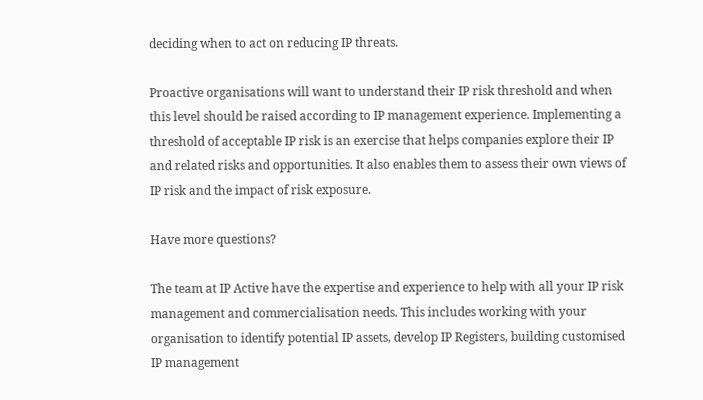deciding when to act on reducing IP threats.

Proactive organisations will want to understand their IP risk threshold and when this level should be raised according to IP management experience. Implementing a threshold of acceptable IP risk is an exercise that helps companies explore their IP and related risks and opportunities. It also enables them to assess their own views of IP risk and the impact of risk exposure.

Have more questions?

The team at IP Active have the expertise and experience to help with all your IP risk management and commercialisation needs. This includes working with your organisation to identify potential IP assets, develop IP Registers, building customised IP management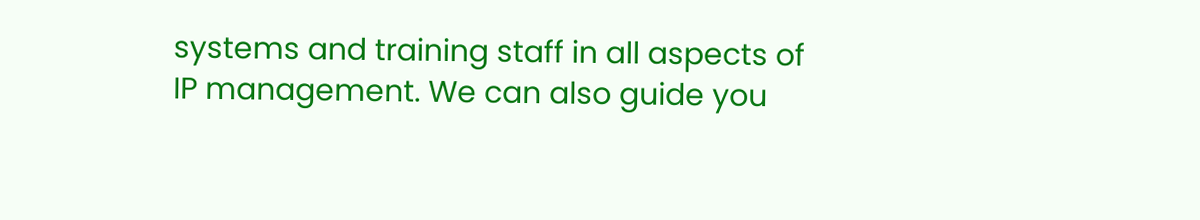systems and training staff in all aspects of IP management. We can also guide you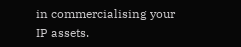in commercialising your IP assets.